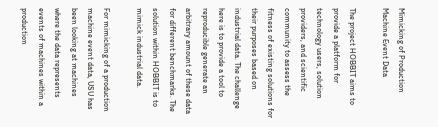Mimicking of Production Machine Event Data

The project HOBBIT aims to provide a platform for technology users, solution providers, and scientific community to assess the fitness of existing solutions for their purposes based on industrial data. The challenge here is to provide a tool to reproducible generate an arbitrary amount of these data for different benchmarks. The solution within HOBBIT is to mimick industrial data.

For mimicking of a production machine event data, USU has been looking at machines where the data represents events of machines within a production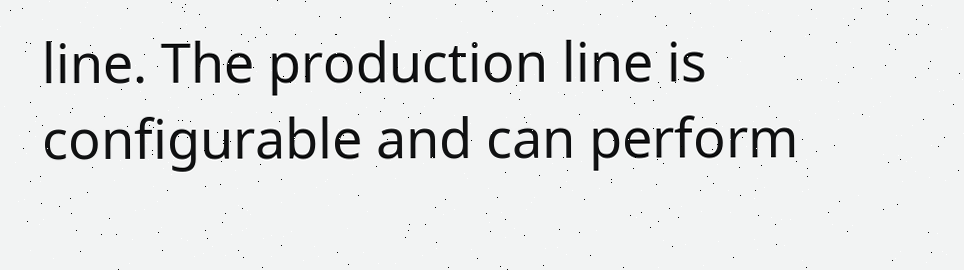line. The production line is configurable and can perform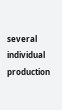several individual production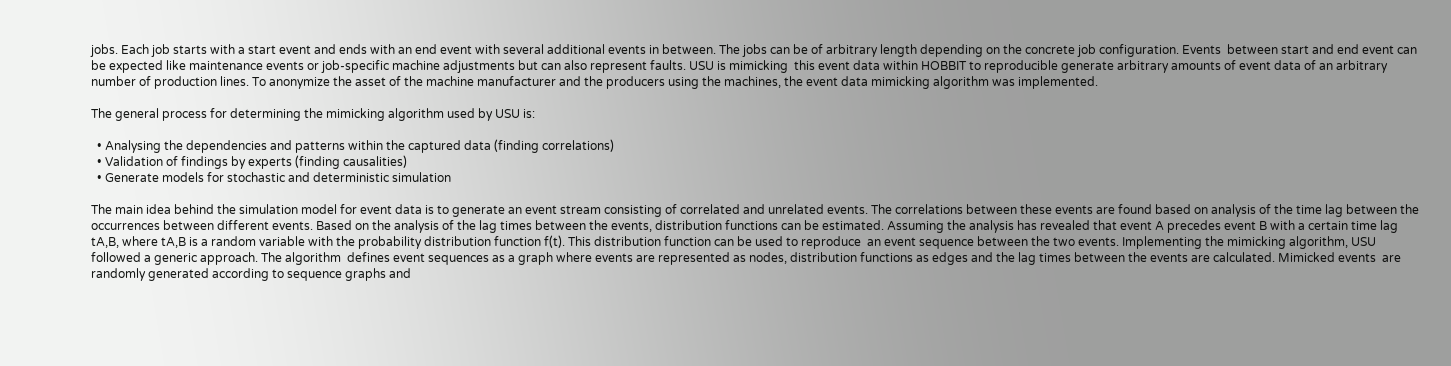jobs. Each job starts with a start event and ends with an end event with several additional events in between. The jobs can be of arbitrary length depending on the concrete job configuration. Events  between start and end event can be expected like maintenance events or job-specific machine adjustments but can also represent faults. USU is mimicking  this event data within HOBBIT to reproducible generate arbitrary amounts of event data of an arbitrary number of production lines. To anonymize the asset of the machine manufacturer and the producers using the machines, the event data mimicking algorithm was implemented.

The general process for determining the mimicking algorithm used by USU is:

  • Analysing the dependencies and patterns within the captured data (finding correlations)
  • Validation of findings by experts (finding causalities)
  • Generate models for stochastic and deterministic simulation

The main idea behind the simulation model for event data is to generate an event stream consisting of correlated and unrelated events. The correlations between these events are found based on analysis of the time lag between the occurrences between different events. Based on the analysis of the lag times between the events, distribution functions can be estimated. Assuming the analysis has revealed that event A precedes event B with a certain time lag tA,B, where tA,B is a random variable with the probability distribution function f(t). This distribution function can be used to reproduce  an event sequence between the two events. Implementing the mimicking algorithm, USU followed a generic approach. The algorithm  defines event sequences as a graph where events are represented as nodes, distribution functions as edges and the lag times between the events are calculated. Mimicked events  are randomly generated according to sequence graphs and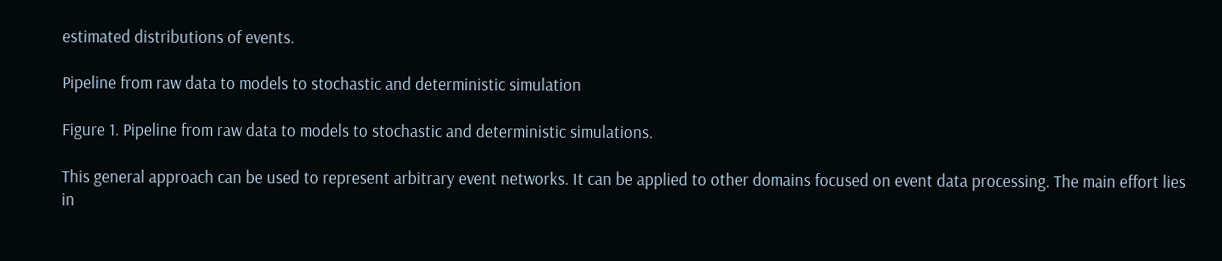estimated distributions of events.

Pipeline from raw data to models to stochastic and deterministic simulation

Figure 1. Pipeline from raw data to models to stochastic and deterministic simulations.

This general approach can be used to represent arbitrary event networks. It can be applied to other domains focused on event data processing. The main effort lies in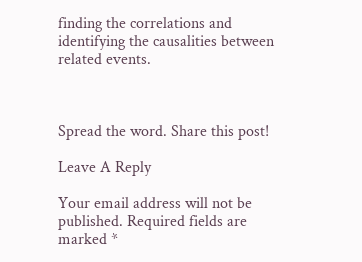finding the correlations and identifying the causalities between related events.



Spread the word. Share this post!

Leave A Reply

Your email address will not be published. Required fields are marked *